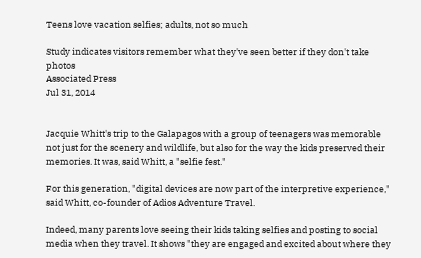Teens love vacation selfies; adults, not so much

Study indicates visitors remember what they've seen better if they don't take photos
Associated Press
Jul 31, 2014


Jacquie Whitt's trip to the Galapagos with a group of teenagers was memorable not just for the scenery and wildlife, but also for the way the kids preserved their memories. It was, said Whitt, a "selfie fest."

For this generation, "digital devices are now part of the interpretive experience," said Whitt, co-founder of Adios Adventure Travel.

Indeed, many parents love seeing their kids taking selfies and posting to social media when they travel. It shows "they are engaged and excited about where they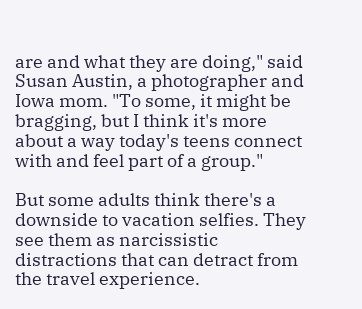are and what they are doing," said Susan Austin, a photographer and Iowa mom. "To some, it might be bragging, but I think it's more about a way today's teens connect with and feel part of a group."

But some adults think there's a downside to vacation selfies. They see them as narcissistic distractions that can detract from the travel experience.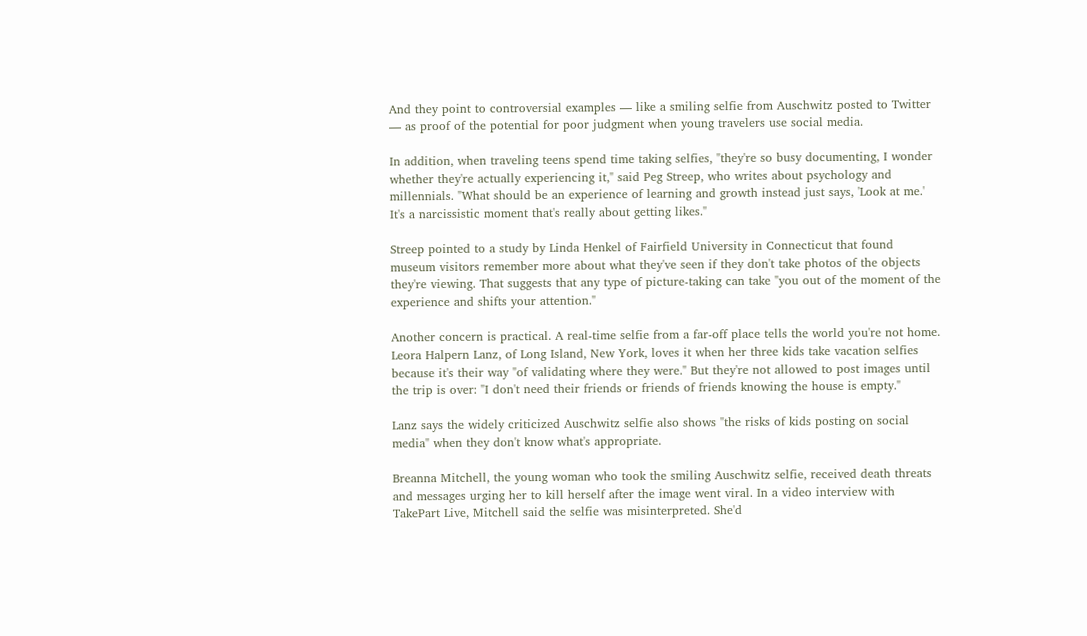And they point to controversial examples — like a smiling selfie from Auschwitz posted to Twitter — as proof of the potential for poor judgment when young travelers use social media.

In addition, when traveling teens spend time taking selfies, "they're so busy documenting, I wonder whether they're actually experiencing it," said Peg Streep, who writes about psychology and millennials. "What should be an experience of learning and growth instead just says, 'Look at me.' It's a narcissistic moment that's really about getting likes."

Streep pointed to a study by Linda Henkel of Fairfield University in Connecticut that found museum visitors remember more about what they've seen if they don't take photos of the objects they're viewing. That suggests that any type of picture-taking can take "you out of the moment of the experience and shifts your attention."

Another concern is practical. A real-time selfie from a far-off place tells the world you're not home. Leora Halpern Lanz, of Long Island, New York, loves it when her three kids take vacation selfies because it's their way "of validating where they were." But they're not allowed to post images until the trip is over: "I don't need their friends or friends of friends knowing the house is empty."

Lanz says the widely criticized Auschwitz selfie also shows "the risks of kids posting on social media" when they don't know what's appropriate.

Breanna Mitchell, the young woman who took the smiling Auschwitz selfie, received death threats and messages urging her to kill herself after the image went viral. In a video interview with TakePart Live, Mitchell said the selfie was misinterpreted. She'd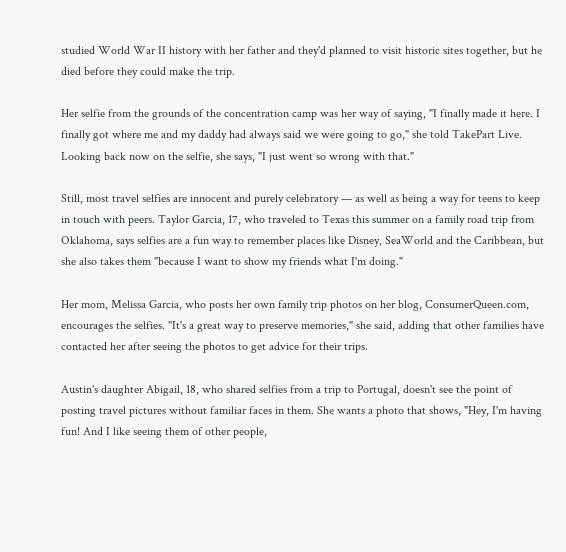studied World War II history with her father and they'd planned to visit historic sites together, but he died before they could make the trip.

Her selfie from the grounds of the concentration camp was her way of saying, "I finally made it here. I finally got where me and my daddy had always said we were going to go," she told TakePart Live. Looking back now on the selfie, she says, "I just went so wrong with that."

Still, most travel selfies are innocent and purely celebratory — as well as being a way for teens to keep in touch with peers. Taylor Garcia, 17, who traveled to Texas this summer on a family road trip from Oklahoma, says selfies are a fun way to remember places like Disney, SeaWorld and the Caribbean, but she also takes them "because I want to show my friends what I'm doing."

Her mom, Melissa Garcia, who posts her own family trip photos on her blog, ConsumerQueen.com, encourages the selfies. "It's a great way to preserve memories," she said, adding that other families have contacted her after seeing the photos to get advice for their trips.

Austin's daughter Abigail, 18, who shared selfies from a trip to Portugal, doesn't see the point of posting travel pictures without familiar faces in them. She wants a photo that shows, "Hey, I'm having fun! And I like seeing them of other people,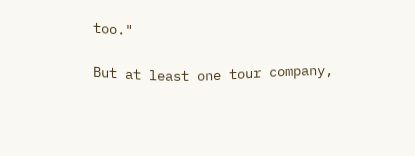too."

But at least one tour company,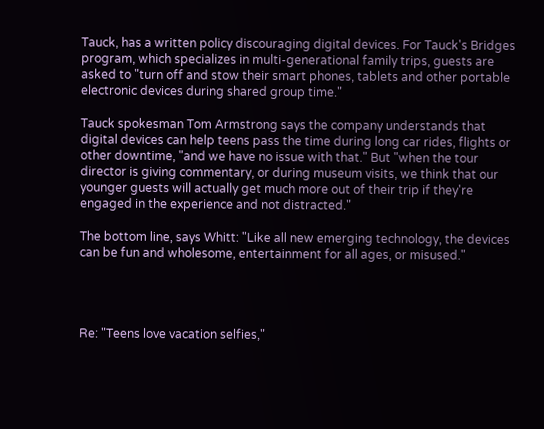Tauck, has a written policy discouraging digital devices. For Tauck's Bridges program, which specializes in multi-generational family trips, guests are asked to "turn off and stow their smart phones, tablets and other portable electronic devices during shared group time."

Tauck spokesman Tom Armstrong says the company understands that digital devices can help teens pass the time during long car rides, flights or other downtime, "and we have no issue with that." But "when the tour director is giving commentary, or during museum visits, we think that our younger guests will actually get much more out of their trip if they're engaged in the experience and not distracted."

The bottom line, says Whitt: "Like all new emerging technology, the devices can be fun and wholesome, entertainment for all ages, or misused."




Re: "Teens love vacation selfies,"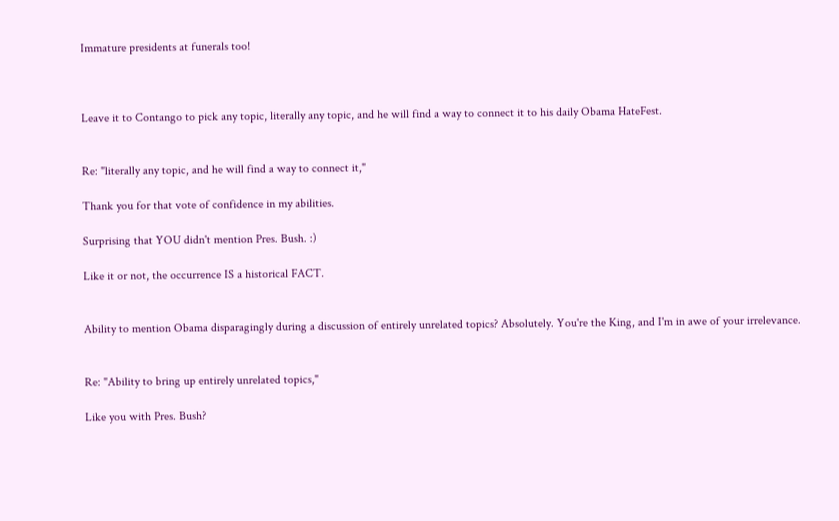Immature presidents at funerals too!



Leave it to Contango to pick any topic, literally any topic, and he will find a way to connect it to his daily Obama HateFest.


Re: "literally any topic, and he will find a way to connect it,"

Thank you for that vote of confidence in my abilities.

Surprising that YOU didn't mention Pres. Bush. :)

Like it or not, the occurrence IS a historical FACT.


Ability to mention Obama disparagingly during a discussion of entirely unrelated topics? Absolutely. You're the King, and I'm in awe of your irrelevance.


Re: "Ability to bring up entirely unrelated topics,"

Like you with Pres. Bush?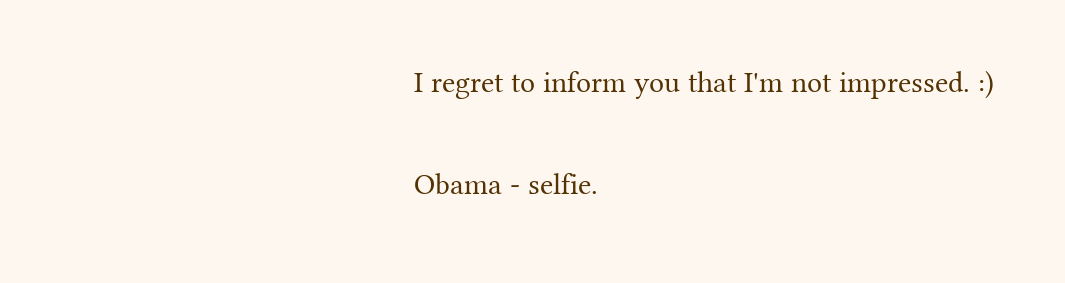I regret to inform you that I'm not impressed. :)

Obama - selfie.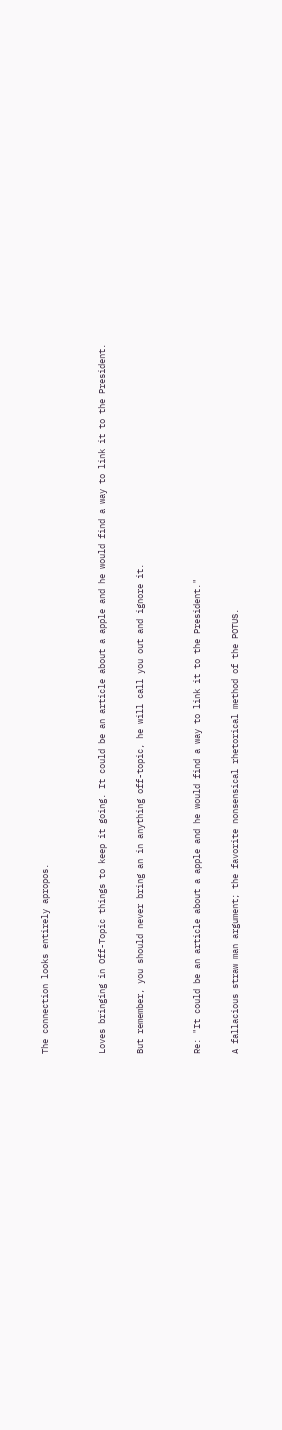The connection looks entirely apropos.


Loves bringing in Off-Topic things to keep it going. It could be an article about a apple and he would find a way to link it to the President.

But remember, you should never bring an in anything off-topic, he will call you out and ignore it.


Re: "It could be an article about a apple and he would find a way to link it to the President."

A fallacious straw man argument; the favorite nonsensical rhetorical method of the POTUS.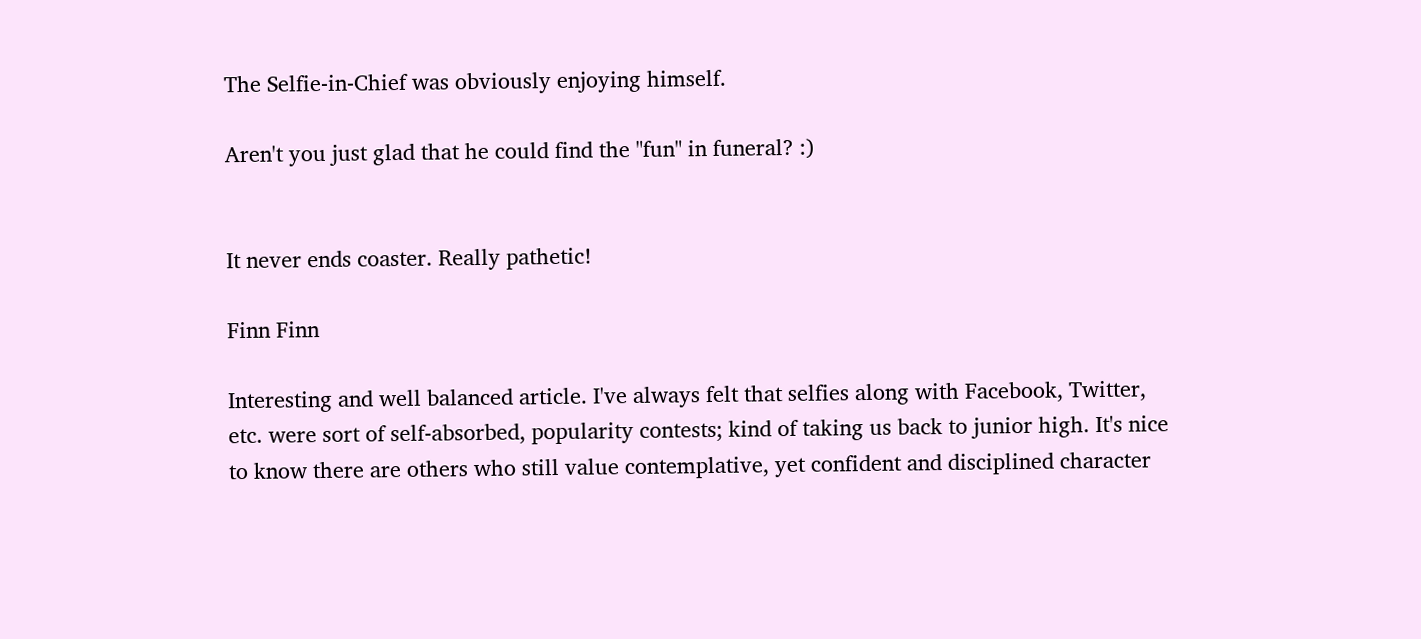The Selfie-in-Chief was obviously enjoying himself.

Aren't you just glad that he could find the "fun" in funeral? :)


It never ends coaster. Really pathetic!

Finn Finn

Interesting and well balanced article. I've always felt that selfies along with Facebook, Twitter, etc. were sort of self-absorbed, popularity contests; kind of taking us back to junior high. It's nice to know there are others who still value contemplative, yet confident and disciplined character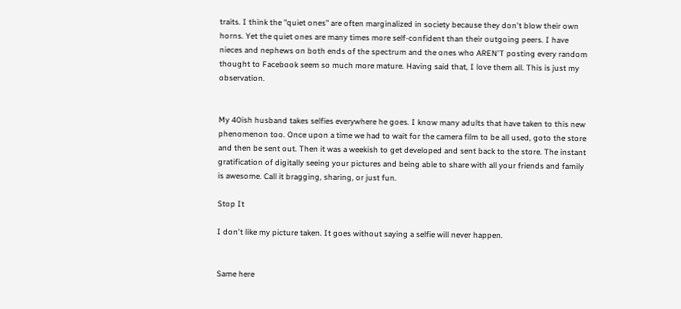traits. I think the "quiet ones" are often marginalized in society because they don't blow their own horns. Yet the quiet ones are many times more self-confident than their outgoing peers. I have nieces and nephews on both ends of the spectrum and the ones who AREN'T posting every random thought to Facebook seem so much more mature. Having said that, I love them all. This is just my observation.


My 40ish husband takes selfies everywhere he goes. I know many adults that have taken to this new phenomenon too. Once upon a time we had to wait for the camera film to be all used, goto the store and then be sent out. Then it was a weekish to get developed and sent back to the store. The instant gratification of digitally seeing your pictures and being able to share with all your friends and family is awesome. Call it bragging, sharing, or just fun.

Stop It

I don't like my picture taken. It goes without saying a selfie will never happen.


Same here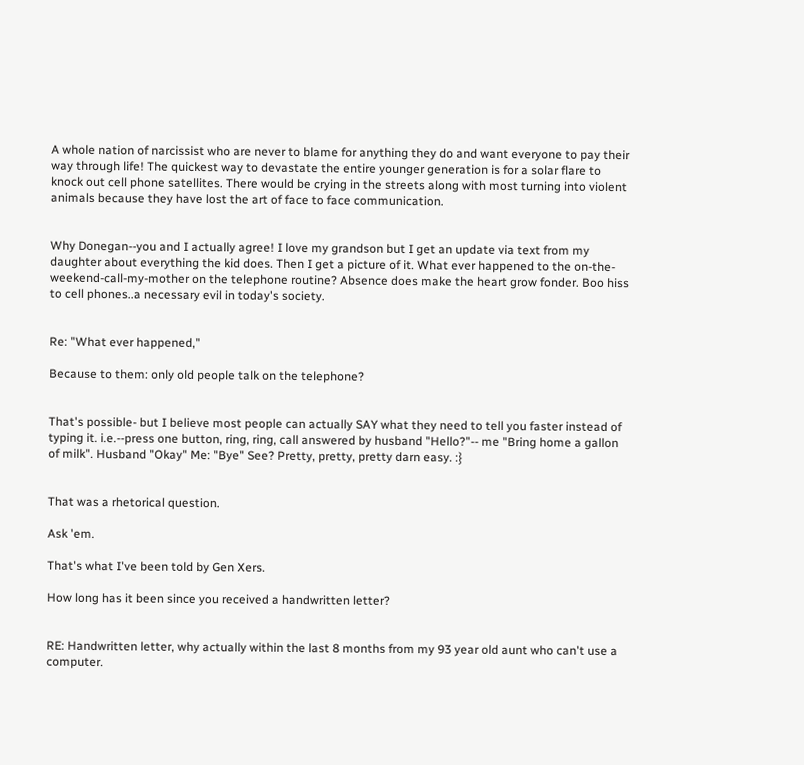A whole nation of narcissist who are never to blame for anything they do and want everyone to pay their way through life! The quickest way to devastate the entire younger generation is for a solar flare to knock out cell phone satellites. There would be crying in the streets along with most turning into violent animals because they have lost the art of face to face communication.


Why Donegan--you and I actually agree! I love my grandson but I get an update via text from my daughter about everything the kid does. Then I get a picture of it. What ever happened to the on-the-weekend-call-my-mother on the telephone routine? Absence does make the heart grow fonder. Boo hiss to cell phones..a necessary evil in today's society.


Re: "What ever happened,"

Because to them: only old people talk on the telephone?


That's possible- but I believe most people can actually SAY what they need to tell you faster instead of typing it. i.e.--press one button, ring, ring, call answered by husband "Hello?"-- me "Bring home a gallon of milk". Husband "Okay" Me: "Bye" See? Pretty, pretty, pretty darn easy. :}


That was a rhetorical question.

Ask 'em.

That's what I've been told by Gen Xers.

How long has it been since you received a handwritten letter?


RE: Handwritten letter, why actually within the last 8 months from my 93 year old aunt who can't use a computer.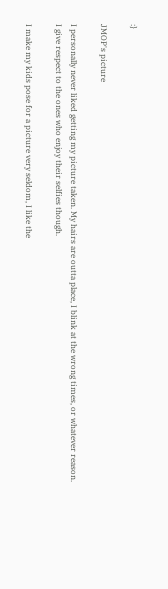:}

JMOP's picture

I personally never liked getting my picture taken. My hairs are outta place, I blink at the wrong times, or whatever reason. I give respect to the ones who enjoy their selfies though.

I make my kids pose for a picture very seldom, I like the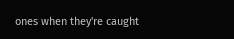ones when they're caught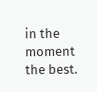in the moment the best.